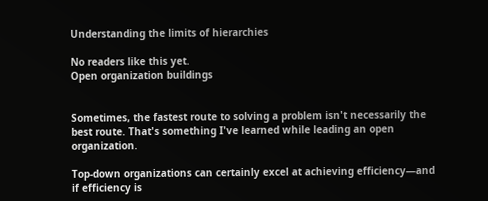Understanding the limits of hierarchies

No readers like this yet.
Open organization buildings


Sometimes, the fastest route to solving a problem isn't necessarily the best route. That's something I've learned while leading an open organization.

Top-down organizations can certainly excel at achieving efficiency—and if efficiency is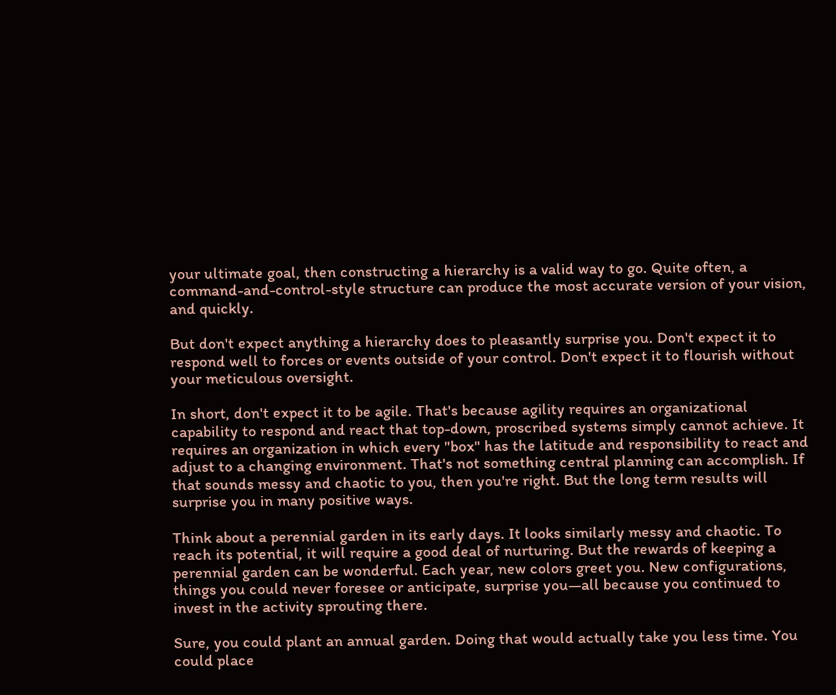your ultimate goal, then constructing a hierarchy is a valid way to go. Quite often, a command-and-control-style structure can produce the most accurate version of your vision, and quickly.

But don't expect anything a hierarchy does to pleasantly surprise you. Don't expect it to respond well to forces or events outside of your control. Don't expect it to flourish without your meticulous oversight.

In short, don't expect it to be agile. That's because agility requires an organizational capability to respond and react that top-down, proscribed systems simply cannot achieve. It requires an organization in which every "box" has the latitude and responsibility to react and adjust to a changing environment. That's not something central planning can accomplish. If that sounds messy and chaotic to you, then you're right. But the long term results will surprise you in many positive ways.

Think about a perennial garden in its early days. It looks similarly messy and chaotic. To reach its potential, it will require a good deal of nurturing. But the rewards of keeping a perennial garden can be wonderful. Each year, new colors greet you. New configurations, things you could never foresee or anticipate, surprise you—all because you continued to invest in the activity sprouting there.

Sure, you could plant an annual garden. Doing that would actually take you less time. You could place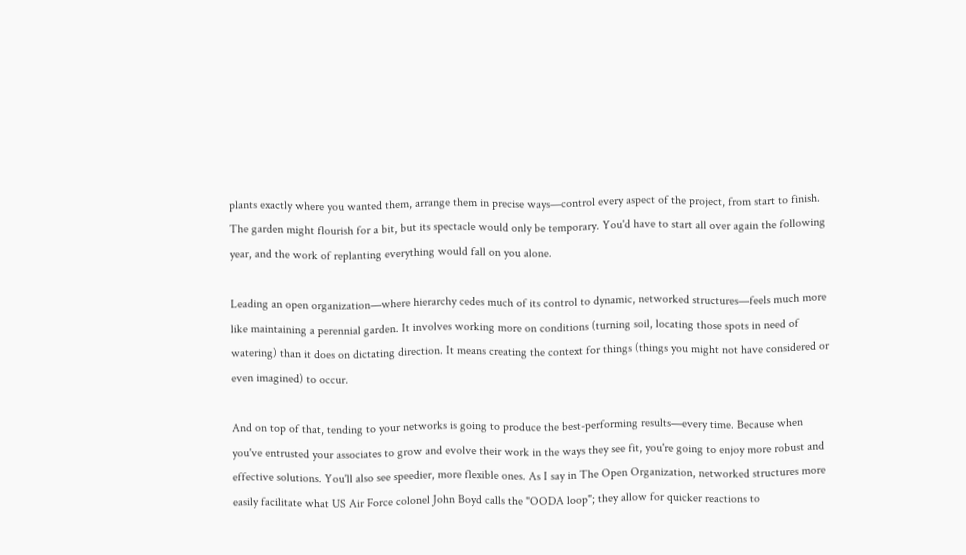plants exactly where you wanted them, arrange them in precise ways—control every aspect of the project, from start to finish. The garden might flourish for a bit, but its spectacle would only be temporary. You'd have to start all over again the following year, and the work of replanting everything would fall on you alone.

Leading an open organization—where hierarchy cedes much of its control to dynamic, networked structures—feels much more like maintaining a perennial garden. It involves working more on conditions (turning soil, locating those spots in need of watering) than it does on dictating direction. It means creating the context for things (things you might not have considered or even imagined) to occur.

And on top of that, tending to your networks is going to produce the best-performing results—every time. Because when you've entrusted your associates to grow and evolve their work in the ways they see fit, you're going to enjoy more robust and effective solutions. You'll also see speedier, more flexible ones. As I say in The Open Organization, networked structures more easily facilitate what US Air Force colonel John Boyd calls the "OODA loop"; they allow for quicker reactions to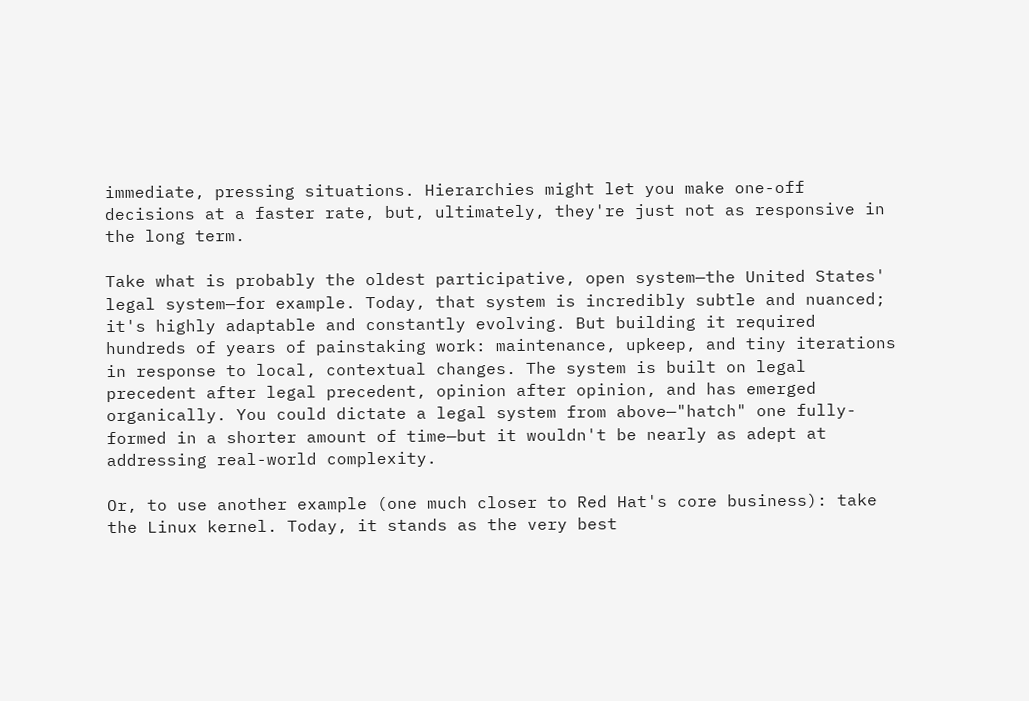immediate, pressing situations. Hierarchies might let you make one-off decisions at a faster rate, but, ultimately, they're just not as responsive in the long term.

Take what is probably the oldest participative, open system—the United States' legal system—for example. Today, that system is incredibly subtle and nuanced; it's highly adaptable and constantly evolving. But building it required hundreds of years of painstaking work: maintenance, upkeep, and tiny iterations in response to local, contextual changes. The system is built on legal precedent after legal precedent, opinion after opinion, and has emerged organically. You could dictate a legal system from above—"hatch" one fully-formed in a shorter amount of time—but it wouldn't be nearly as adept at addressing real-world complexity.

Or, to use another example (one much closer to Red Hat's core business): take the Linux kernel. Today, it stands as the very best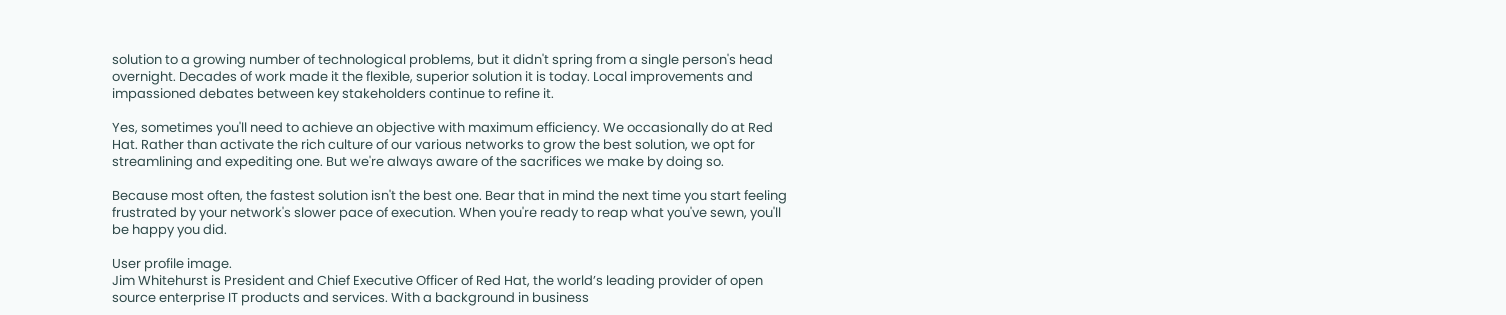solution to a growing number of technological problems, but it didn't spring from a single person's head overnight. Decades of work made it the flexible, superior solution it is today. Local improvements and impassioned debates between key stakeholders continue to refine it.

Yes, sometimes you'll need to achieve an objective with maximum efficiency. We occasionally do at Red Hat. Rather than activate the rich culture of our various networks to grow the best solution, we opt for streamlining and expediting one. But we're always aware of the sacrifices we make by doing so.

Because most often, the fastest solution isn't the best one. Bear that in mind the next time you start feeling frustrated by your network's slower pace of execution. When you're ready to reap what you've sewn, you'll be happy you did.

User profile image.
Jim Whitehurst is President and Chief Executive Officer of Red Hat, the world’s leading provider of open source enterprise IT products and services. With a background in business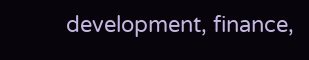development, finance,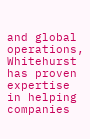and global operations, Whitehurst has proven expertise in helping companies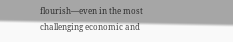flourish—even in the most challenging economic and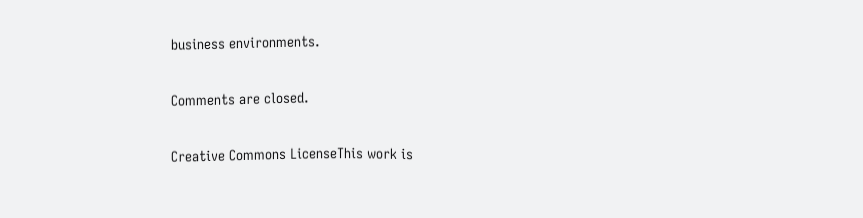business environments.

Comments are closed.

Creative Commons LicenseThis work is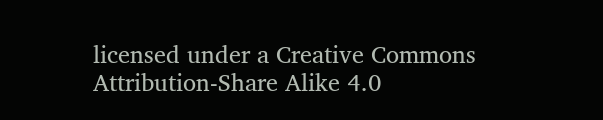licensed under a Creative Commons Attribution-Share Alike 4.0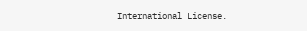International License.